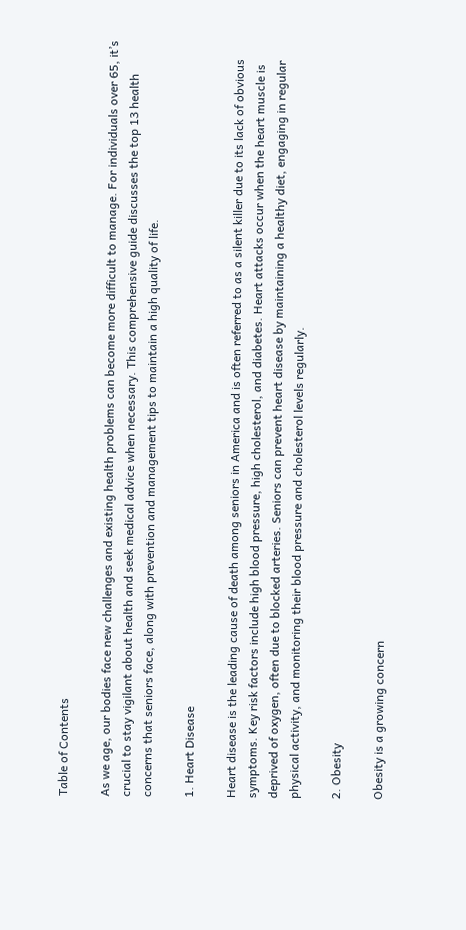Table of Contents

As we age, our bodies face new challenges and existing health problems can become more difficult to manage. For individuals over 65, it’s crucial to stay vigilant about health and seek medical advice when necessary. This comprehensive guide discusses the top 13 health concerns that seniors face, along with prevention and management tips to maintain a high quality of life.

1. Heart Disease

Heart disease is the leading cause of death among seniors in America and is often referred to as a silent killer due to its lack of obvious symptoms. Key risk factors include high blood pressure, high cholesterol, and diabetes. Heart attacks occur when the heart muscle is deprived of oxygen, often due to blocked arteries. Seniors can prevent heart disease by maintaining a healthy diet, engaging in regular physical activity, and monitoring their blood pressure and cholesterol levels regularly.

2. Obesity

Obesity is a growing concern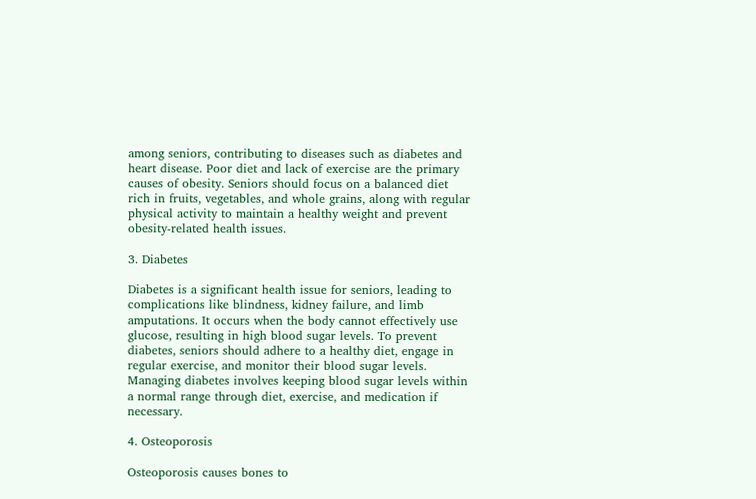among seniors, contributing to diseases such as diabetes and heart disease. Poor diet and lack of exercise are the primary causes of obesity. Seniors should focus on a balanced diet rich in fruits, vegetables, and whole grains, along with regular physical activity to maintain a healthy weight and prevent obesity-related health issues.

3. Diabetes

Diabetes is a significant health issue for seniors, leading to complications like blindness, kidney failure, and limb amputations. It occurs when the body cannot effectively use glucose, resulting in high blood sugar levels. To prevent diabetes, seniors should adhere to a healthy diet, engage in regular exercise, and monitor their blood sugar levels. Managing diabetes involves keeping blood sugar levels within a normal range through diet, exercise, and medication if necessary.

4. Osteoporosis

Osteoporosis causes bones to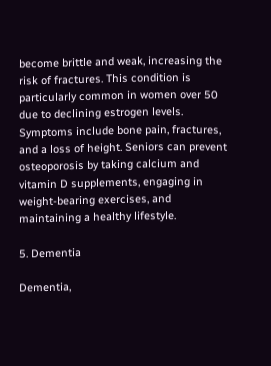become brittle and weak, increasing the risk of fractures. This condition is particularly common in women over 50 due to declining estrogen levels. Symptoms include bone pain, fractures, and a loss of height. Seniors can prevent osteoporosis by taking calcium and vitamin D supplements, engaging in weight-bearing exercises, and maintaining a healthy lifestyle.

5. Dementia

Dementia,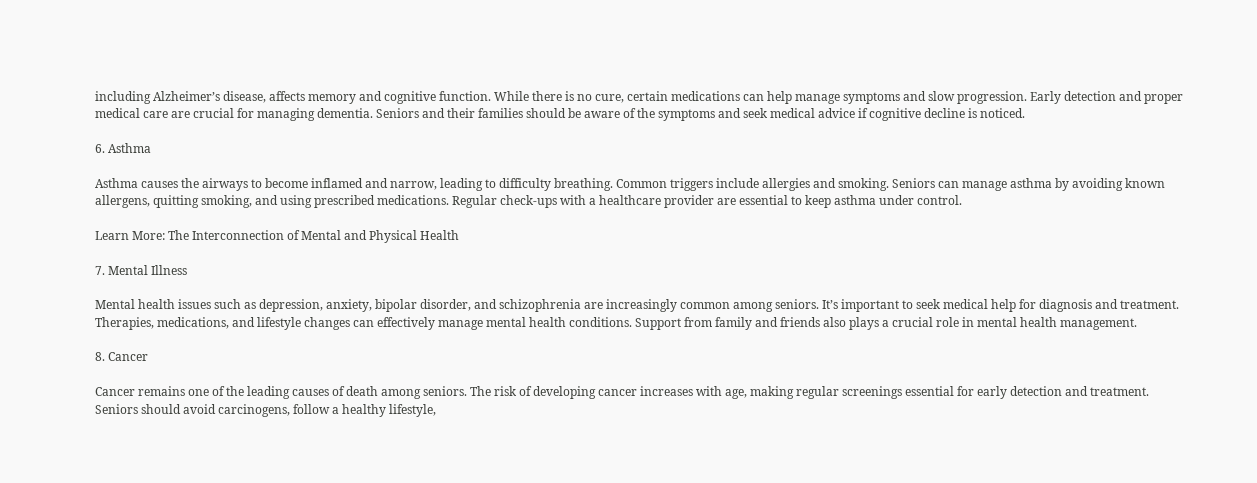including Alzheimer’s disease, affects memory and cognitive function. While there is no cure, certain medications can help manage symptoms and slow progression. Early detection and proper medical care are crucial for managing dementia. Seniors and their families should be aware of the symptoms and seek medical advice if cognitive decline is noticed.

6. Asthma

Asthma causes the airways to become inflamed and narrow, leading to difficulty breathing. Common triggers include allergies and smoking. Seniors can manage asthma by avoiding known allergens, quitting smoking, and using prescribed medications. Regular check-ups with a healthcare provider are essential to keep asthma under control.

Learn More: The Interconnection of Mental and Physical Health

7. Mental Illness

Mental health issues such as depression, anxiety, bipolar disorder, and schizophrenia are increasingly common among seniors. It’s important to seek medical help for diagnosis and treatment. Therapies, medications, and lifestyle changes can effectively manage mental health conditions. Support from family and friends also plays a crucial role in mental health management.

8. Cancer

Cancer remains one of the leading causes of death among seniors. The risk of developing cancer increases with age, making regular screenings essential for early detection and treatment. Seniors should avoid carcinogens, follow a healthy lifestyle,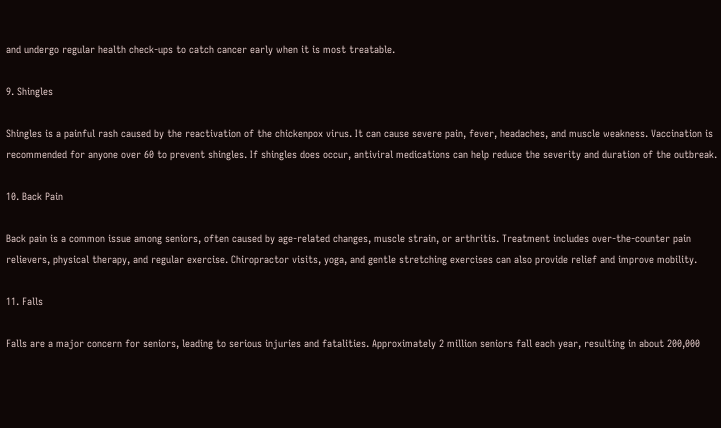and undergo regular health check-ups to catch cancer early when it is most treatable.

9. Shingles

Shingles is a painful rash caused by the reactivation of the chickenpox virus. It can cause severe pain, fever, headaches, and muscle weakness. Vaccination is recommended for anyone over 60 to prevent shingles. If shingles does occur, antiviral medications can help reduce the severity and duration of the outbreak.

10. Back Pain

Back pain is a common issue among seniors, often caused by age-related changes, muscle strain, or arthritis. Treatment includes over-the-counter pain relievers, physical therapy, and regular exercise. Chiropractor visits, yoga, and gentle stretching exercises can also provide relief and improve mobility.

11. Falls

Falls are a major concern for seniors, leading to serious injuries and fatalities. Approximately 2 million seniors fall each year, resulting in about 200,000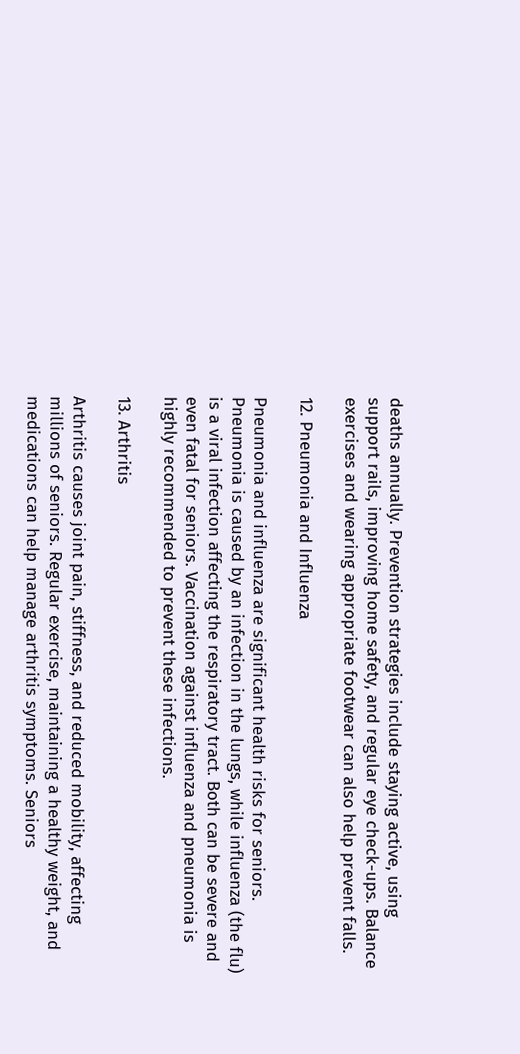deaths annually. Prevention strategies include staying active, using support rails, improving home safety, and regular eye check-ups. Balance exercises and wearing appropriate footwear can also help prevent falls.

12. Pneumonia and Influenza

Pneumonia and influenza are significant health risks for seniors. Pneumonia is caused by an infection in the lungs, while influenza (the flu) is a viral infection affecting the respiratory tract. Both can be severe and even fatal for seniors. Vaccination against influenza and pneumonia is highly recommended to prevent these infections.

13. Arthritis

Arthritis causes joint pain, stiffness, and reduced mobility, affecting millions of seniors. Regular exercise, maintaining a healthy weight, and medications can help manage arthritis symptoms. Seniors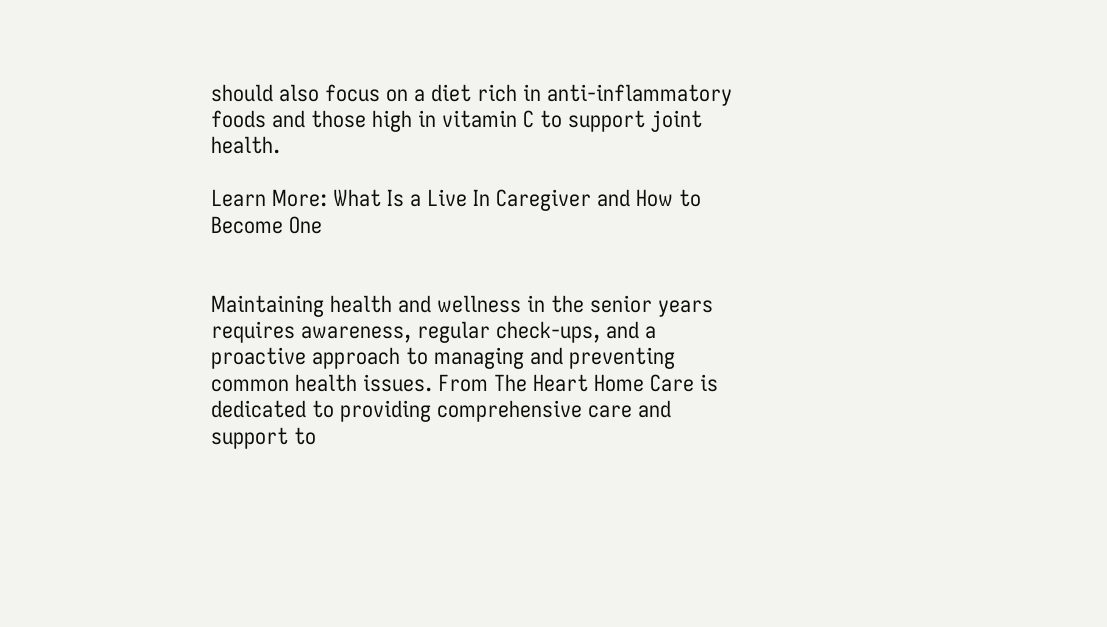should also focus on a diet rich in anti-inflammatory foods and those high in vitamin C to support joint health.

Learn More: What Is a Live In Caregiver and How to Become One


Maintaining health and wellness in the senior years requires awareness, regular check-ups, and a proactive approach to managing and preventing common health issues. From The Heart Home Care is dedicated to providing comprehensive care and support to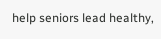help seniors lead healthy,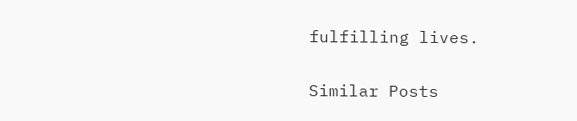fulfilling lives.

Similar Posts